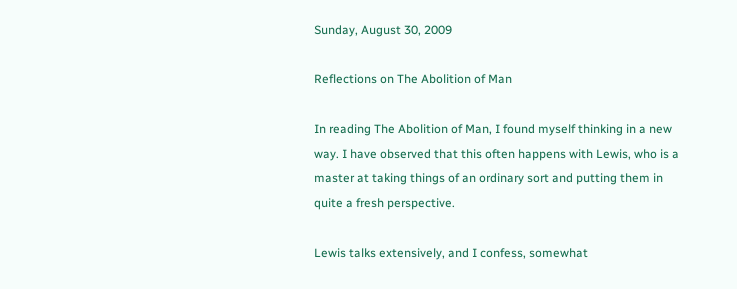Sunday, August 30, 2009

Reflections on The Abolition of Man

In reading The Abolition of Man, I found myself thinking in a new way. I have observed that this often happens with Lewis, who is a master at taking things of an ordinary sort and putting them in quite a fresh perspective.

Lewis talks extensively, and I confess, somewhat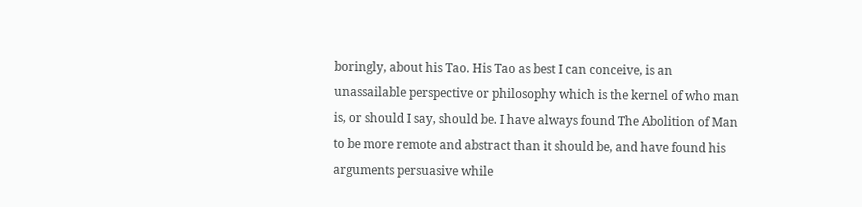boringly, about his Tao. His Tao as best I can conceive, is an unassailable perspective or philosophy which is the kernel of who man is, or should I say, should be. I have always found The Abolition of Man to be more remote and abstract than it should be, and have found his arguments persuasive while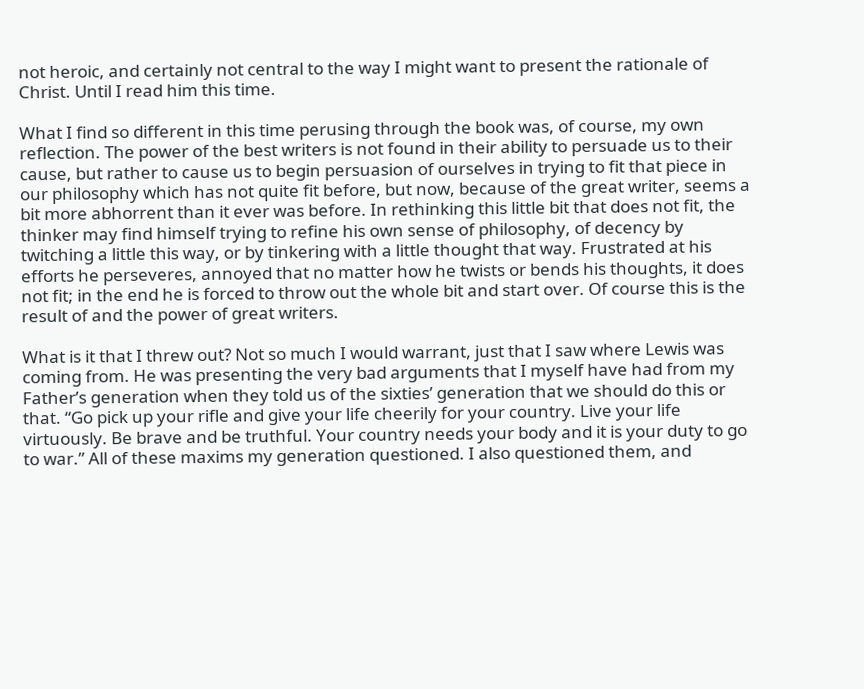not heroic, and certainly not central to the way I might want to present the rationale of Christ. Until I read him this time.

What I find so different in this time perusing through the book was, of course, my own reflection. The power of the best writers is not found in their ability to persuade us to their cause, but rather to cause us to begin persuasion of ourselves in trying to fit that piece in our philosophy which has not quite fit before, but now, because of the great writer, seems a bit more abhorrent than it ever was before. In rethinking this little bit that does not fit, the thinker may find himself trying to refine his own sense of philosophy, of decency by twitching a little this way, or by tinkering with a little thought that way. Frustrated at his efforts he perseveres, annoyed that no matter how he twists or bends his thoughts, it does not fit; in the end he is forced to throw out the whole bit and start over. Of course this is the result of and the power of great writers.

What is it that I threw out? Not so much I would warrant, just that I saw where Lewis was coming from. He was presenting the very bad arguments that I myself have had from my Father’s generation when they told us of the sixties’ generation that we should do this or that. “Go pick up your rifle and give your life cheerily for your country. Live your life virtuously. Be brave and be truthful. Your country needs your body and it is your duty to go to war.” All of these maxims my generation questioned. I also questioned them, and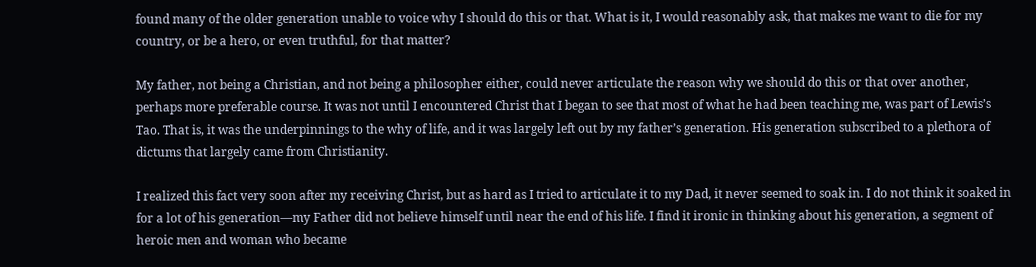found many of the older generation unable to voice why I should do this or that. What is it, I would reasonably ask, that makes me want to die for my country, or be a hero, or even truthful, for that matter?

My father, not being a Christian, and not being a philosopher either, could never articulate the reason why we should do this or that over another, perhaps more preferable course. It was not until I encountered Christ that I began to see that most of what he had been teaching me, was part of Lewis’s Tao. That is, it was the underpinnings to the why of life, and it was largely left out by my father’s generation. His generation subscribed to a plethora of dictums that largely came from Christianity.

I realized this fact very soon after my receiving Christ, but as hard as I tried to articulate it to my Dad, it never seemed to soak in. I do not think it soaked in for a lot of his generation—my Father did not believe himself until near the end of his life. I find it ironic in thinking about his generation, a segment of heroic men and woman who became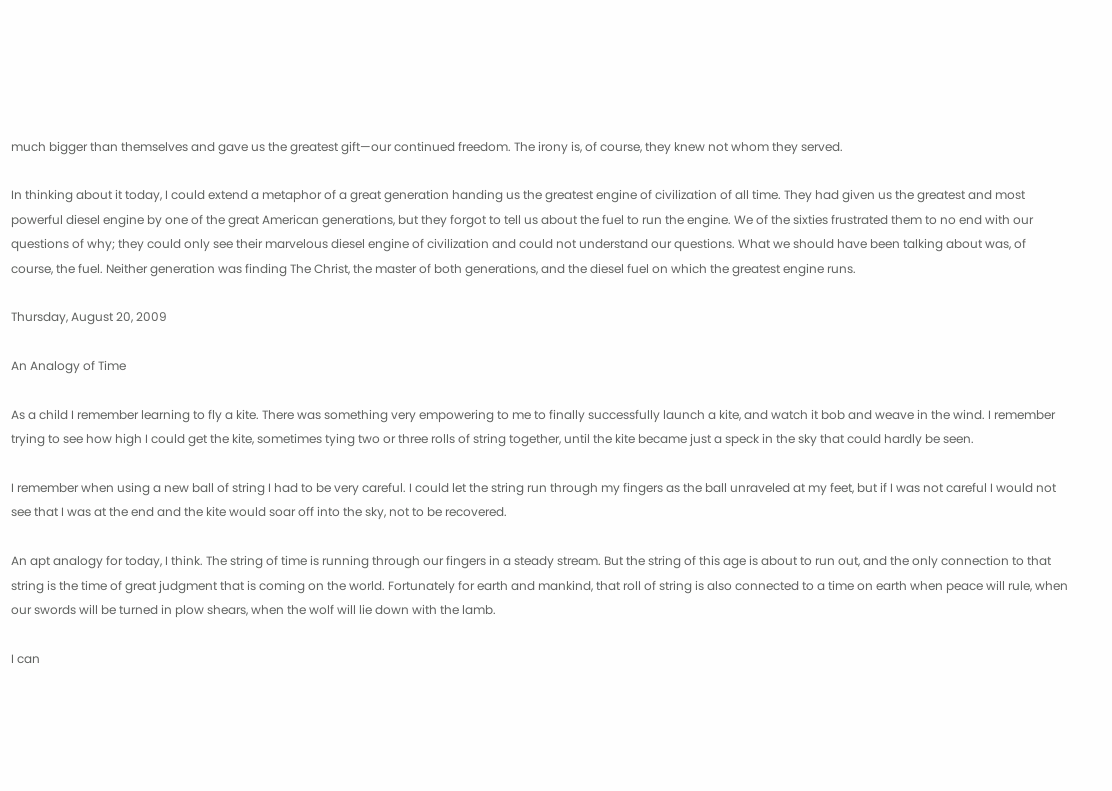much bigger than themselves and gave us the greatest gift—our continued freedom. The irony is, of course, they knew not whom they served.

In thinking about it today, I could extend a metaphor of a great generation handing us the greatest engine of civilization of all time. They had given us the greatest and most powerful diesel engine by one of the great American generations, but they forgot to tell us about the fuel to run the engine. We of the sixties frustrated them to no end with our questions of why; they could only see their marvelous diesel engine of civilization and could not understand our questions. What we should have been talking about was, of course, the fuel. Neither generation was finding The Christ, the master of both generations, and the diesel fuel on which the greatest engine runs.

Thursday, August 20, 2009

An Analogy of Time

As a child I remember learning to fly a kite. There was something very empowering to me to finally successfully launch a kite, and watch it bob and weave in the wind. I remember trying to see how high I could get the kite, sometimes tying two or three rolls of string together, until the kite became just a speck in the sky that could hardly be seen.

I remember when using a new ball of string I had to be very careful. I could let the string run through my fingers as the ball unraveled at my feet, but if I was not careful I would not see that I was at the end and the kite would soar off into the sky, not to be recovered.

An apt analogy for today, I think. The string of time is running through our fingers in a steady stream. But the string of this age is about to run out, and the only connection to that string is the time of great judgment that is coming on the world. Fortunately for earth and mankind, that roll of string is also connected to a time on earth when peace will rule, when our swords will be turned in plow shears, when the wolf will lie down with the lamb.

I can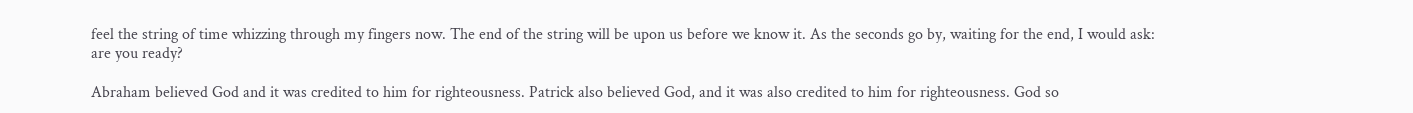feel the string of time whizzing through my fingers now. The end of the string will be upon us before we know it. As the seconds go by, waiting for the end, I would ask: are you ready?

Abraham believed God and it was credited to him for righteousness. Patrick also believed God, and it was also credited to him for righteousness. God so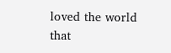loved the world that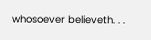whosoever believeth. . .